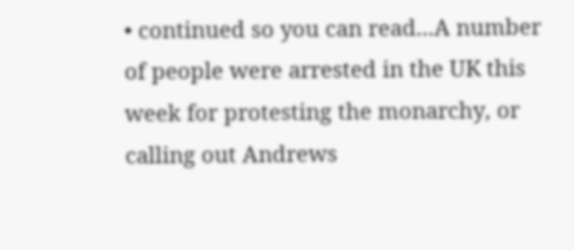• continued so you can read...A number of people were arrested in the UK this week for protesting the monarchy, or calling out Andrews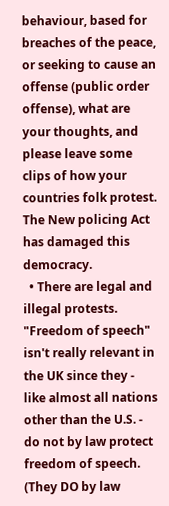behaviour, based for breaches of the peace, or seeking to cause an offense (public order offense), what are your thoughts, and please leave some clips of how your countries folk protest. The New policing Act has damaged this democracy.
  • There are legal and illegal protests. "Freedom of speech" isn't really relevant in the UK since they - like almost all nations other than the U.S. - do not by law protect freedom of speech. (They DO by law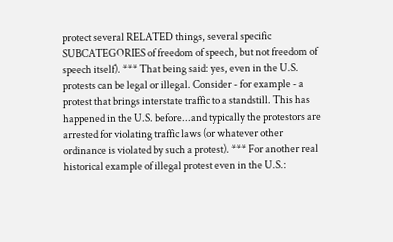protect several RELATED things, several specific SUBCATEGORIES of freedom of speech, but not freedom of speech itself). *** That being said: yes, even in the U.S. protests can be legal or illegal. Consider - for example - a protest that brings interstate traffic to a standstill. This has happened in the U.S. before...and typically the protestors are arrested for violating traffic laws (or whatever other ordinance is violated by such a protest). *** For another real historical example of illegal protest even in the U.S.: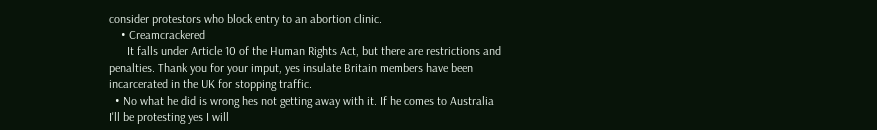consider protestors who block entry to an abortion clinic.
    • Creamcrackered
      It falls under Article 10 of the Human Rights Act, but there are restrictions and penalties. Thank you for your imput, yes insulate Britain members have been incarcerated in the UK for stopping traffic.
  • No what he did is wrong hes not getting away with it. If he comes to Australia I'll be protesting yes I will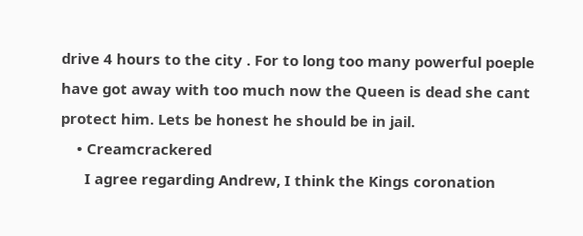drive 4 hours to the city . For to long too many powerful poeple have got away with too much now the Queen is dead she cant protect him. Lets be honest he should be in jail.
    • Creamcrackered
      I agree regarding Andrew, I think the Kings coronation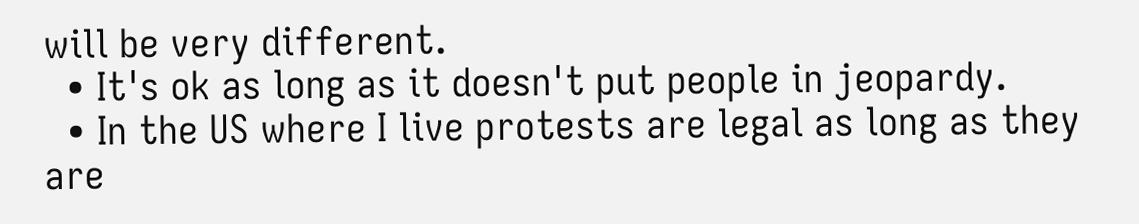will be very different.
  • It's ok as long as it doesn't put people in jeopardy.
  • In the US where I live protests are legal as long as they are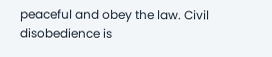peaceful and obey the law. Civil disobedience is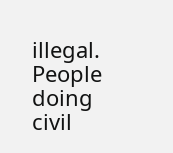illegal. People doing civil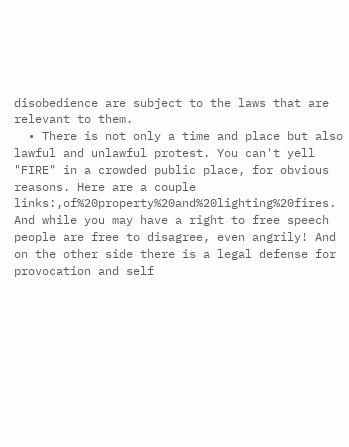disobedience are subject to the laws that are relevant to them.
  • There is not only a time and place but also lawful and unlawful protest. You can't yell "FIRE" in a crowded public place, for obvious reasons. Here are a couple links:,of%20property%20and%20lighting%20fires. And while you may have a right to free speech people are free to disagree, even angrily! And on the other side there is a legal defense for provocation and self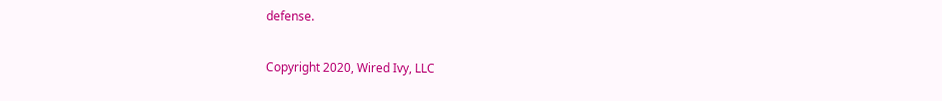defense.

Copyright 2020, Wired Ivy, LLC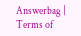Answerbag | Terms of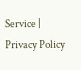Service | Privacy Policy